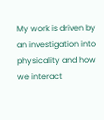My work is driven by an investigation into physicality and how we interact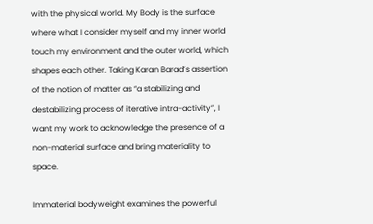with the physical world. My Body is the surface where what I consider myself and my inner world touch my environment and the outer world, which shapes each other. Taking Karan Barad’s assertion of the notion of matter as “a stabilizing and destabilizing process of iterative intra-activity”, I want my work to acknowledge the presence of a non-material surface and bring materiality to space.

Immaterial bodyweight examines the powerful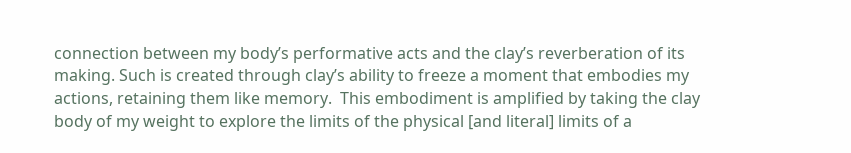connection between my body’s performative acts and the clay’s reverberation of its making. Such is created through clay’s ability to freeze a moment that embodies my actions, retaining them like memory.  This embodiment is amplified by taking the clay body of my weight to explore the limits of the physical [and literal] limits of a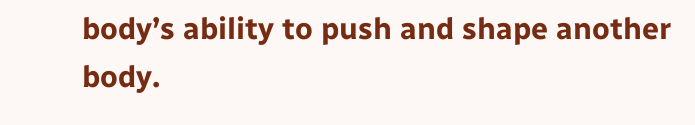body’s ability to push and shape another body.